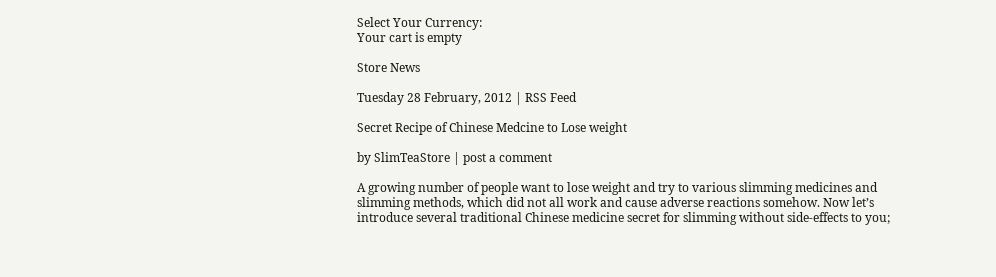Select Your Currency:
Your cart is empty

Store News

Tuesday 28 February, 2012 | RSS Feed

Secret Recipe of Chinese Medcine to Lose weight

by SlimTeaStore | post a comment

A growing number of people want to lose weight and try to various slimming medicines and slimming methods, which did not all work and cause adverse reactions somehow. Now let’s introduce several traditional Chinese medicine secret for slimming without side-effects to you;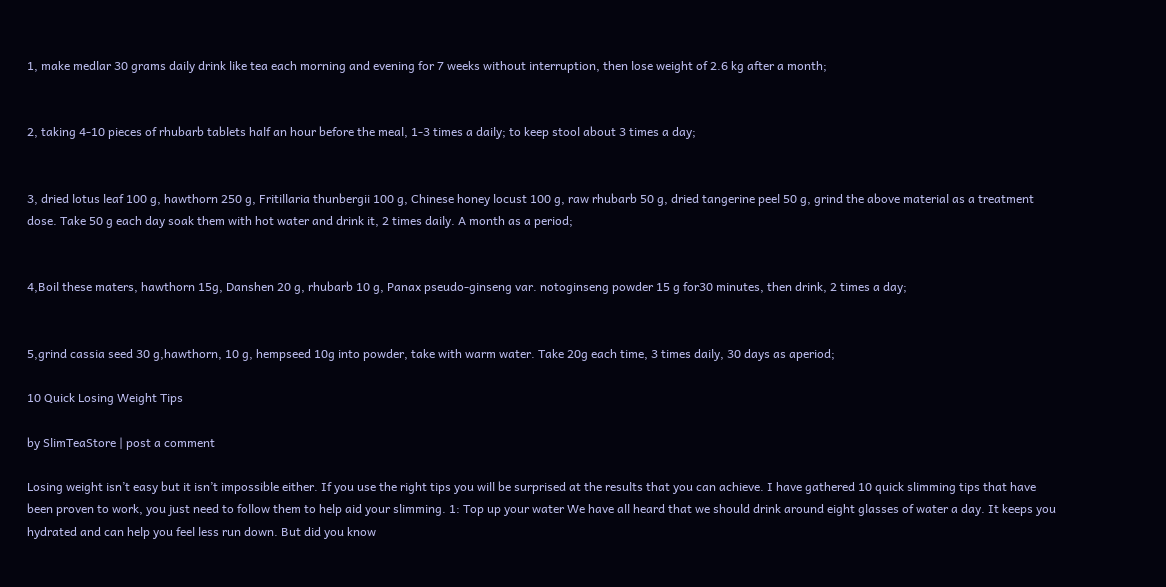1, make medlar 30 grams daily drink like tea each morning and evening for 7 weeks without interruption, then lose weight of 2.6 kg after a month;


2, taking 4-10 pieces of rhubarb tablets half an hour before the meal, 1-3 times a daily; to keep stool about 3 times a day;


3, dried lotus leaf 100 g, hawthorn 250 g, Fritillaria thunbergii 100 g, Chinese honey locust 100 g, raw rhubarb 50 g, dried tangerine peel 50 g, grind the above material as a treatment dose. Take 50 g each day soak them with hot water and drink it, 2 times daily. A month as a period;


4,Boil these maters, hawthorn 15g, Danshen 20 g, rhubarb 10 g, Panax pseudo-ginseng var. notoginseng powder 15 g for30 minutes, then drink, 2 times a day;


5,grind cassia seed 30 g,hawthorn, 10 g, hempseed 10g into powder, take with warm water. Take 20g each time, 3 times daily, 30 days as aperiod;

10 Quick Losing Weight Tips

by SlimTeaStore | post a comment

Losing weight isn’t easy but it isn’t impossible either. If you use the right tips you will be surprised at the results that you can achieve. I have gathered 10 quick slimming tips that have been proven to work, you just need to follow them to help aid your slimming. 1: Top up your water We have all heard that we should drink around eight glasses of water a day. It keeps you hydrated and can help you feel less run down. But did you know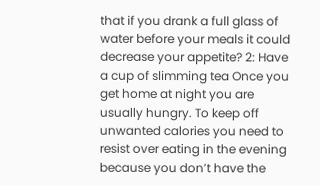that if you drank a full glass of water before your meals it could decrease your appetite? 2: Have a cup of slimming tea Once you get home at night you are usually hungry. To keep off unwanted calories you need to resist over eating in the evening because you don’t have the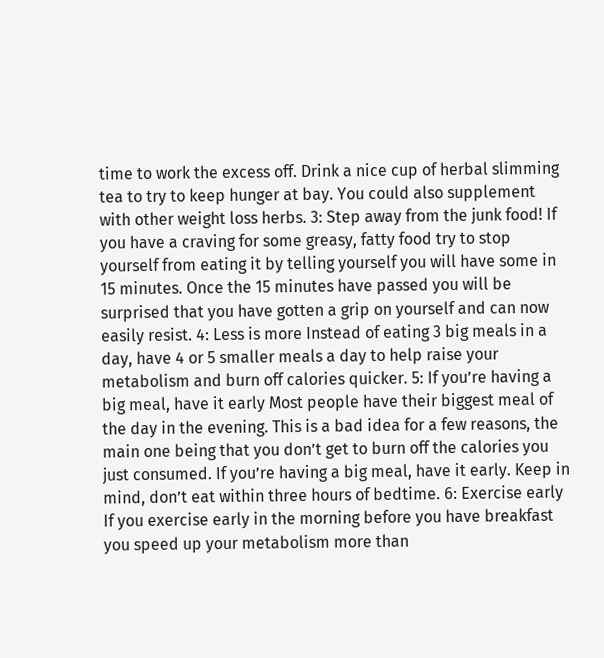time to work the excess off. Drink a nice cup of herbal slimming tea to try to keep hunger at bay. You could also supplement with other weight loss herbs. 3: Step away from the junk food! If you have a craving for some greasy, fatty food try to stop yourself from eating it by telling yourself you will have some in 15 minutes. Once the 15 minutes have passed you will be surprised that you have gotten a grip on yourself and can now easily resist. 4: Less is more Instead of eating 3 big meals in a day, have 4 or 5 smaller meals a day to help raise your metabolism and burn off calories quicker. 5: If you’re having a big meal, have it early Most people have their biggest meal of the day in the evening. This is a bad idea for a few reasons, the main one being that you don’t get to burn off the calories you just consumed. If you’re having a big meal, have it early. Keep in mind, don’t eat within three hours of bedtime. 6: Exercise early If you exercise early in the morning before you have breakfast you speed up your metabolism more than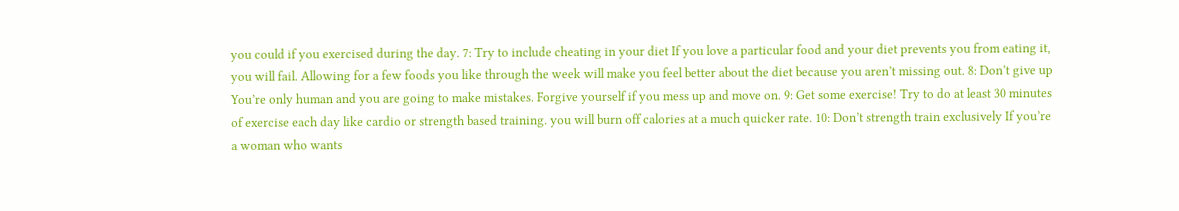you could if you exercised during the day. 7: Try to include cheating in your diet If you love a particular food and your diet prevents you from eating it, you will fail. Allowing for a few foods you like through the week will make you feel better about the diet because you aren’t missing out. 8: Don’t give up You’re only human and you are going to make mistakes. Forgive yourself if you mess up and move on. 9: Get some exercise! Try to do at least 30 minutes of exercise each day like cardio or strength based training. you will burn off calories at a much quicker rate. 10: Don’t strength train exclusively If you’re a woman who wants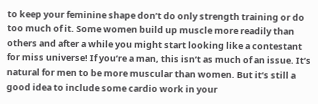to keep your feminine shape don’t do only strength training or do too much of it. Some women build up muscle more readily than others and after a while you might start looking like a contestant for miss universe! If you’re a man, this isn’t as much of an issue. It’s natural for men to be more muscular than women. But it’s still a good idea to include some cardio work in your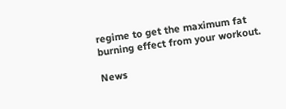regime to get the maximum fat burning effect from your workout.

News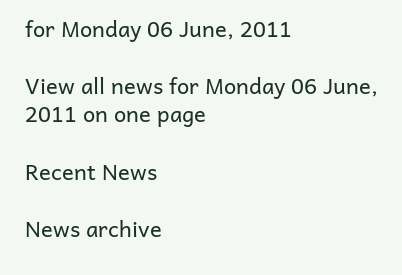for Monday 06 June, 2011

View all news for Monday 06 June, 2011 on one page

Recent News

News archive